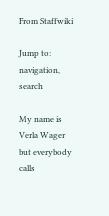From Staffwiki

Jump to: navigation, search

My name is Verla Wager but everybody calls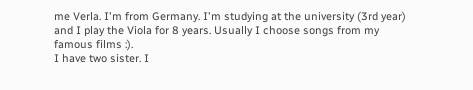me Verla. I'm from Germany. I'm studying at the university (3rd year) and I play the Viola for 8 years. Usually I choose songs from my famous films :).
I have two sister. I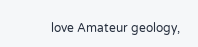love Amateur geology,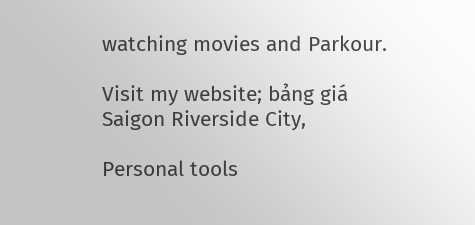watching movies and Parkour.

Visit my website; bảng giá Saigon Riverside City,

Personal tools